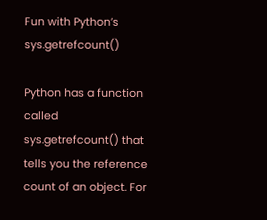Fun with Python’s sys.getrefcount()

Python has a function called sys.getrefcount() that tells you the reference count of an object. For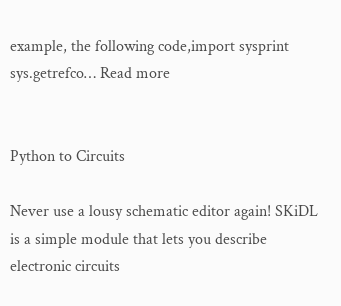example, the following code,import sysprint sys.getrefco… Read more


Python to Circuits

Never use a lousy schematic editor again! SKiDL is a simple module that lets you describe electronic circuits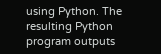using Python. The resulting Python program outputs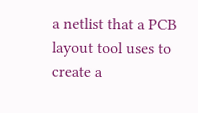a netlist that a PCB layout tool uses to create a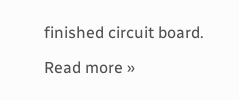finished circuit board.

Read more »